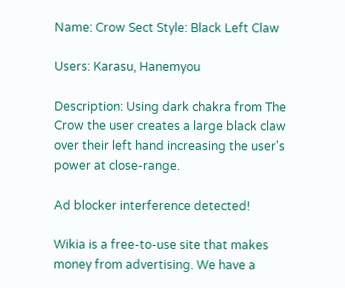Name: Crow Sect Style: Black Left Claw

Users: Karasu, Hanemyou

Description: Using dark chakra from The Crow the user creates a large black claw over their left hand increasing the user's power at close-range.

Ad blocker interference detected!

Wikia is a free-to-use site that makes money from advertising. We have a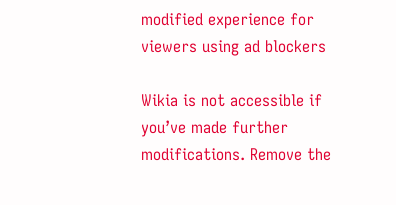modified experience for viewers using ad blockers

Wikia is not accessible if you’ve made further modifications. Remove the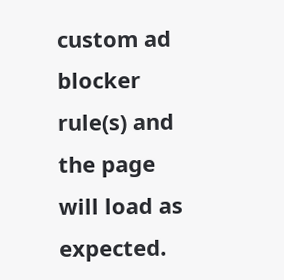custom ad blocker rule(s) and the page will load as expected.